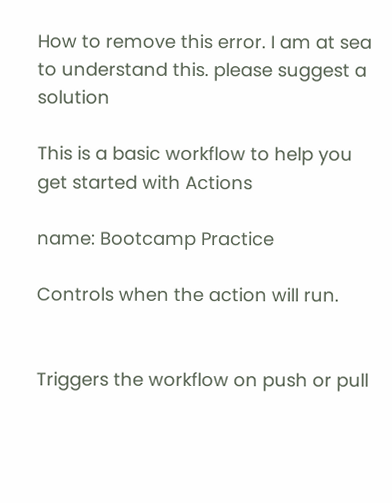How to remove this error. I am at sea to understand this. please suggest a solution

This is a basic workflow to help you get started with Actions

name: Bootcamp Practice

Controls when the action will run.


Triggers the workflow on push or pull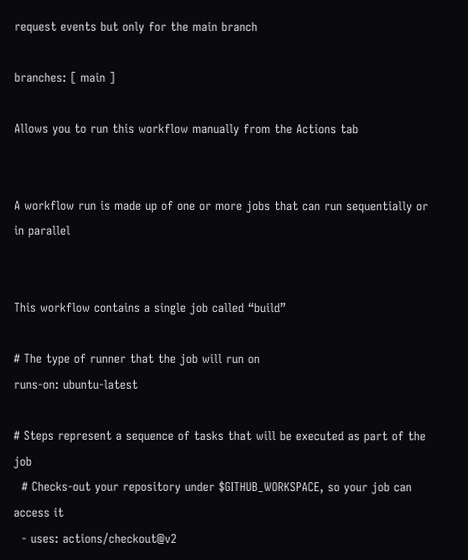request events but only for the main branch

branches: [ main ]

Allows you to run this workflow manually from the Actions tab


A workflow run is made up of one or more jobs that can run sequentially or in parallel


This workflow contains a single job called “build”

# The type of runner that the job will run on
runs-on: ubuntu-latest

# Steps represent a sequence of tasks that will be executed as part of the job
  # Checks-out your repository under $GITHUB_WORKSPACE, so your job can access it
  - uses: actions/checkout@v2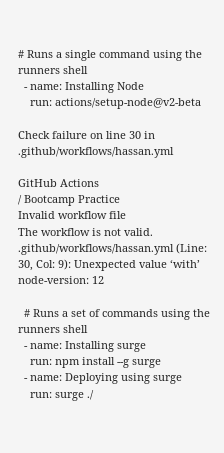# Runs a single command using the runners shell
  - name: Installing Node
    run: actions/setup-node@v2-beta

Check failure on line 30 in .github/workflows/hassan.yml

GitHub Actions
/ Bootcamp Practice
Invalid workflow file
The workflow is not valid. .github/workflows/hassan.yml (Line: 30, Col: 9): Unexpected value ‘with’
node-version: 12

  # Runs a set of commands using the runners shell
  - name: Installing surge
    run: npm install --g surge
  - name: Deploying using surge
    run: surge ./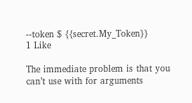--token $ {{secret.My_Token}}
1 Like

The immediate problem is that you can’t use with for arguments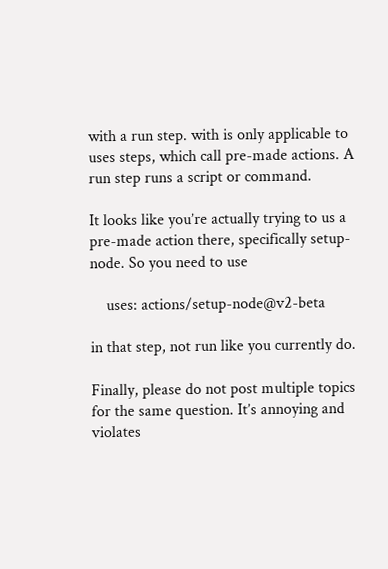with a run step. with is only applicable to uses steps, which call pre-made actions. A run step runs a script or command.

It looks like you’re actually trying to us a pre-made action there, specifically setup-node. So you need to use

    uses: actions/setup-node@v2-beta

in that step, not run like you currently do.

Finally, please do not post multiple topics for the same question. It’s annoying and violates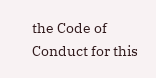the Code of Conduct for this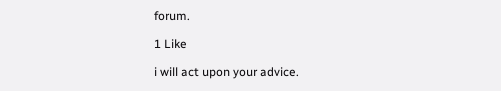forum.

1 Like

i will act upon your advice.